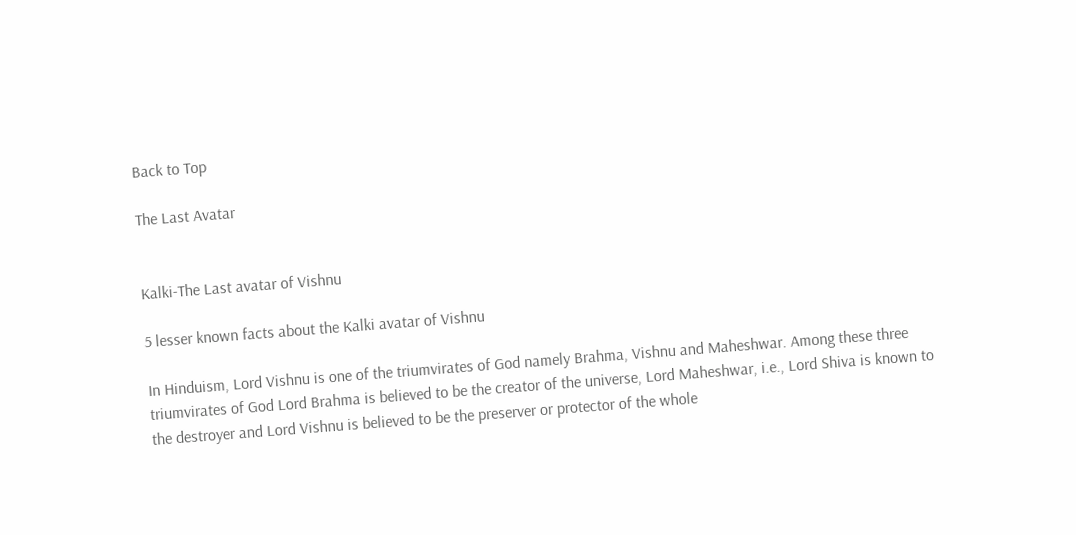Back to Top

The Last Avatar


Kalki-The Last avatar of Vishnu

5 lesser known facts about the Kalki avatar of Vishnu

In Hinduism, Lord Vishnu is one of the triumvirates of God namely Brahma, Vishnu and Maheshwar. Among these three triumvirates of God Lord Brahma is believed to be the creator of the universe, Lord Maheshwar, i.e., Lord Shiva is known to the destroyer and Lord Vishnu is believed to be the preserver or protector of the whole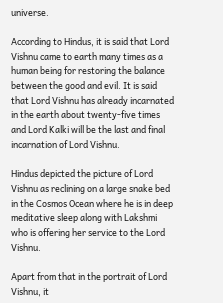universe.

According to Hindus, it is said that Lord Vishnu came to earth many times as a human being for restoring the balance between the good and evil. It is said that Lord Vishnu has already incarnated in the earth about twenty-five times and Lord Kalki will be the last and final incarnation of Lord Vishnu.

Hindus depicted the picture of Lord Vishnu as reclining on a large snake bed in the Cosmos Ocean where he is in deep meditative sleep along with Lakshmi who is offering her service to the Lord Vishnu.

Apart from that in the portrait of Lord Vishnu, it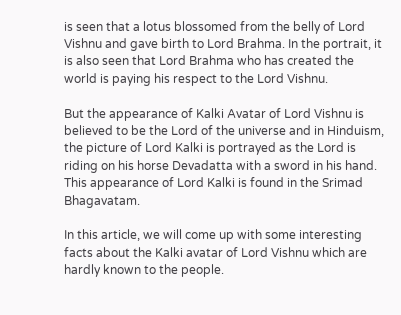is seen that a lotus blossomed from the belly of Lord Vishnu and gave birth to Lord Brahma. In the portrait, it is also seen that Lord Brahma who has created the world is paying his respect to the Lord Vishnu.

But the appearance of Kalki Avatar of Lord Vishnu is believed to be the Lord of the universe and in Hinduism, the picture of Lord Kalki is portrayed as the Lord is riding on his horse Devadatta with a sword in his hand. This appearance of Lord Kalki is found in the Srimad Bhagavatam.

In this article, we will come up with some interesting facts about the Kalki avatar of Lord Vishnu which are hardly known to the people.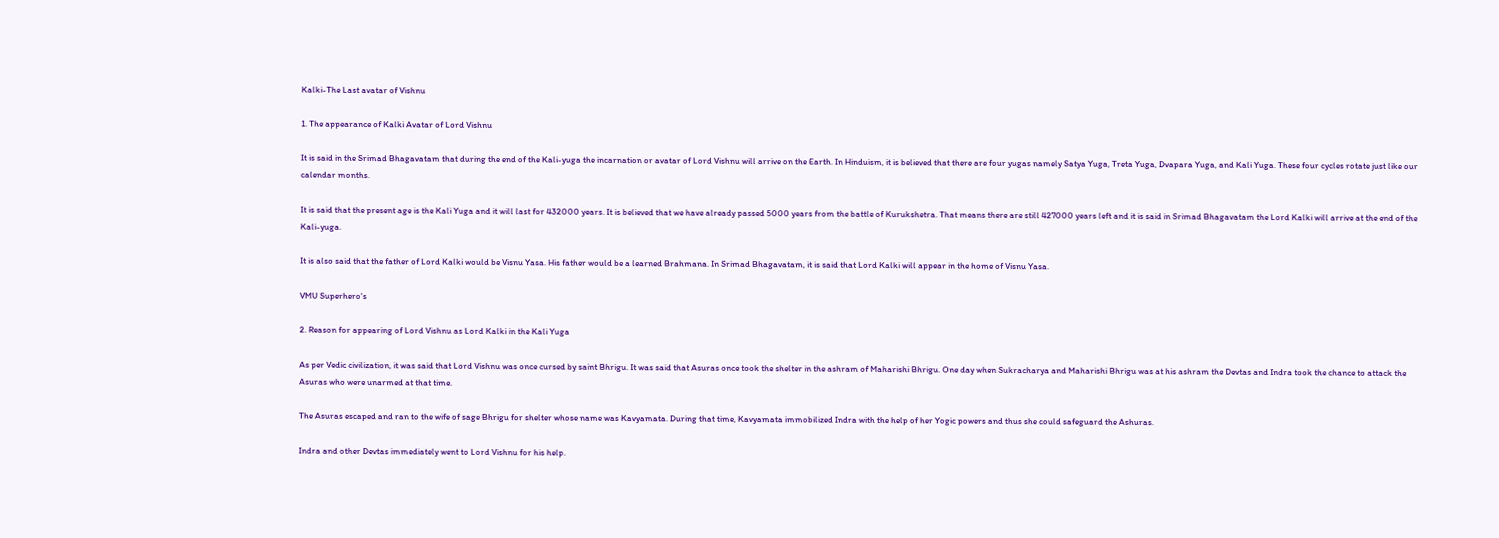Kalki-The Last avatar of Vishnu

1. The appearance of Kalki Avatar of Lord Vishnu

It is said in the Srimad Bhagavatam that during the end of the Kali-yuga the incarnation or avatar of Lord Vishnu will arrive on the Earth. In Hinduism, it is believed that there are four yugas namely Satya Yuga, Treta Yuga, Dvapara Yuga, and Kali Yuga. These four cycles rotate just like our calendar months.

It is said that the present age is the Kali Yuga and it will last for 432000 years. It is believed that we have already passed 5000 years from the battle of Kurukshetra. That means there are still 427000 years left and it is said in Srimad Bhagavatam the Lord Kalki will arrive at the end of the Kali-yuga.

It is also said that the father of Lord Kalki would be Visnu Yasa. His father would be a learned Brahmana. In Srimad Bhagavatam, it is said that Lord Kalki will appear in the home of Visnu Yasa.

VMU Superhero's

2. Reason for appearing of Lord Vishnu as Lord Kalki in the Kali Yuga

As per Vedic civilization, it was said that Lord Vishnu was once cursed by saint Bhrigu. It was said that Asuras once took the shelter in the ashram of Maharishi Bhrigu. One day when Sukracharya and Maharishi Bhrigu was at his ashram the Devtas and Indra took the chance to attack the Asuras who were unarmed at that time.

The Asuras escaped and ran to the wife of sage Bhrigu for shelter whose name was Kavyamata. During that time, Kavyamata immobilized Indra with the help of her Yogic powers and thus she could safeguard the Ashuras.

Indra and other Devtas immediately went to Lord Vishnu for his help.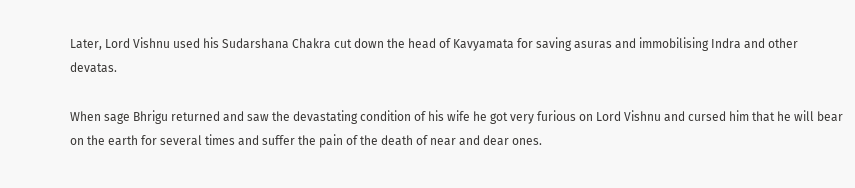Later, Lord Vishnu used his Sudarshana Chakra cut down the head of Kavyamata for saving asuras and immobilising Indra and other devatas.

When sage Bhrigu returned and saw the devastating condition of his wife he got very furious on Lord Vishnu and cursed him that he will bear on the earth for several times and suffer the pain of the death of near and dear ones.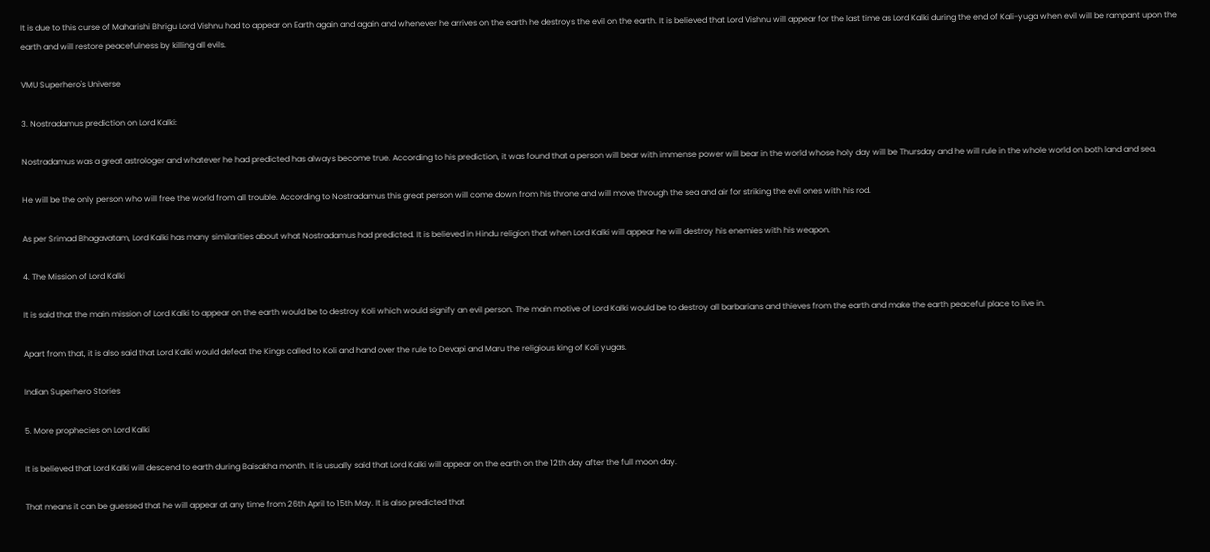It is due to this curse of Maharishi Bhrigu Lord Vishnu had to appear on Earth again and again and whenever he arrives on the earth he destroys the evil on the earth. It is believed that Lord Vishnu will appear for the last time as Lord Kalki during the end of Kali-yuga when evil will be rampant upon the earth and will restore peacefulness by killing all evils.

VMU Superhero's Universe

3. Nostradamus prediction on Lord Kalki:

Nostradamus was a great astrologer and whatever he had predicted has always become true. According to his prediction, it was found that a person will bear with immense power will bear in the world whose holy day will be Thursday and he will rule in the whole world on both land and sea.

He will be the only person who will free the world from all trouble. According to Nostradamus this great person will come down from his throne and will move through the sea and air for striking the evil ones with his rod.

As per Srimad Bhagavatam, Lord Kalki has many similarities about what Nostradamus had predicted. It is believed in Hindu religion that when Lord Kalki will appear he will destroy his enemies with his weapon.

4. The Mission of Lord Kalki

It is said that the main mission of Lord Kalki to appear on the earth would be to destroy Koli which would signify an evil person. The main motive of Lord Kalki would be to destroy all barbarians and thieves from the earth and make the earth peaceful place to live in.

Apart from that, it is also said that Lord Kalki would defeat the Kings called to Koli and hand over the rule to Devapi and Maru the religious king of Koli yugas.

Indian Superhero Stories

5. More prophecies on Lord Kalki

It is believed that Lord Kalki will descend to earth during Baisakha month. It is usually said that Lord Kalki will appear on the earth on the 12th day after the full moon day.

That means it can be guessed that he will appear at any time from 26th April to 15th May. It is also predicted that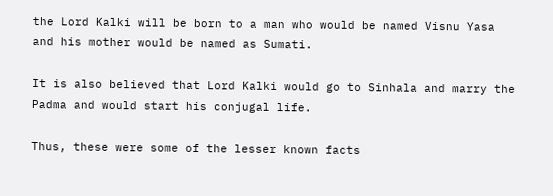the Lord Kalki will be born to a man who would be named Visnu Yasa and his mother would be named as Sumati.

It is also believed that Lord Kalki would go to Sinhala and marry the Padma and would start his conjugal life.

Thus, these were some of the lesser known facts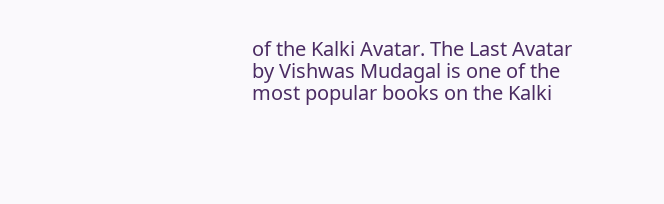of the Kalki Avatar. The Last Avatar by Vishwas Mudagal is one of the most popular books on the Kalki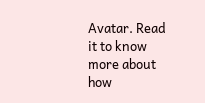Avatar. Read it to know more about how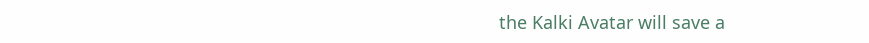the Kalki Avatar will save a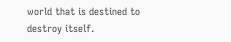world that is destined to destroy itself.